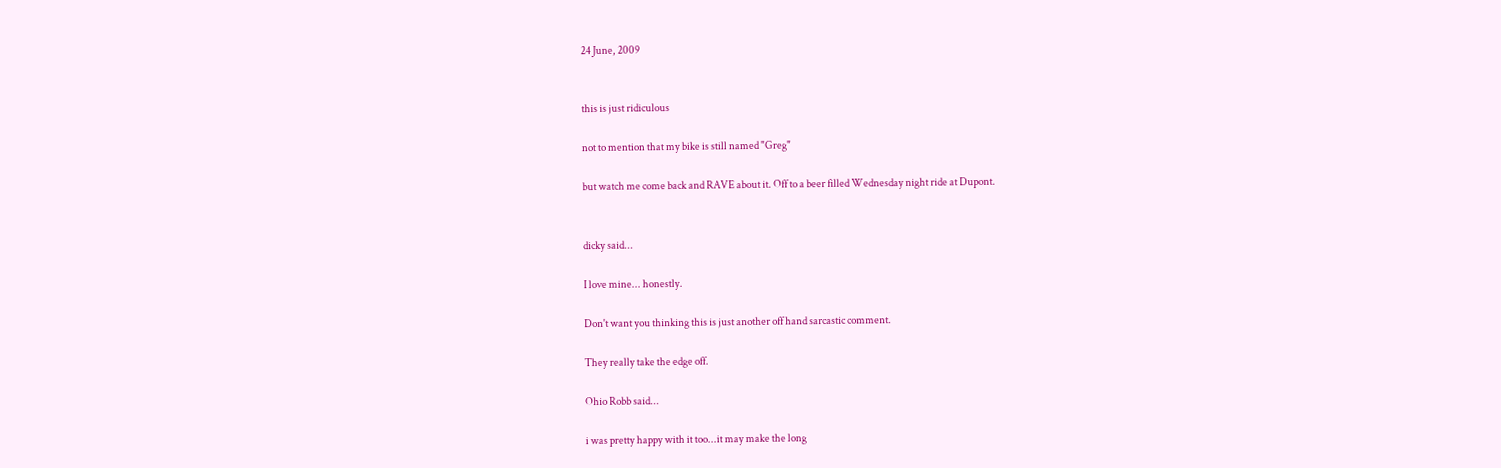24 June, 2009


this is just ridiculous

not to mention that my bike is still named "Greg"

but watch me come back and RAVE about it. Off to a beer filled Wednesday night ride at Dupont.


dicky said...

I love mine... honestly.

Don't want you thinking this is just another off hand sarcastic comment.

They really take the edge off.

Ohio Robb said...

i was pretty happy with it too...it may make the long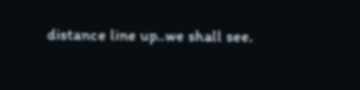distance line up..we shall see.